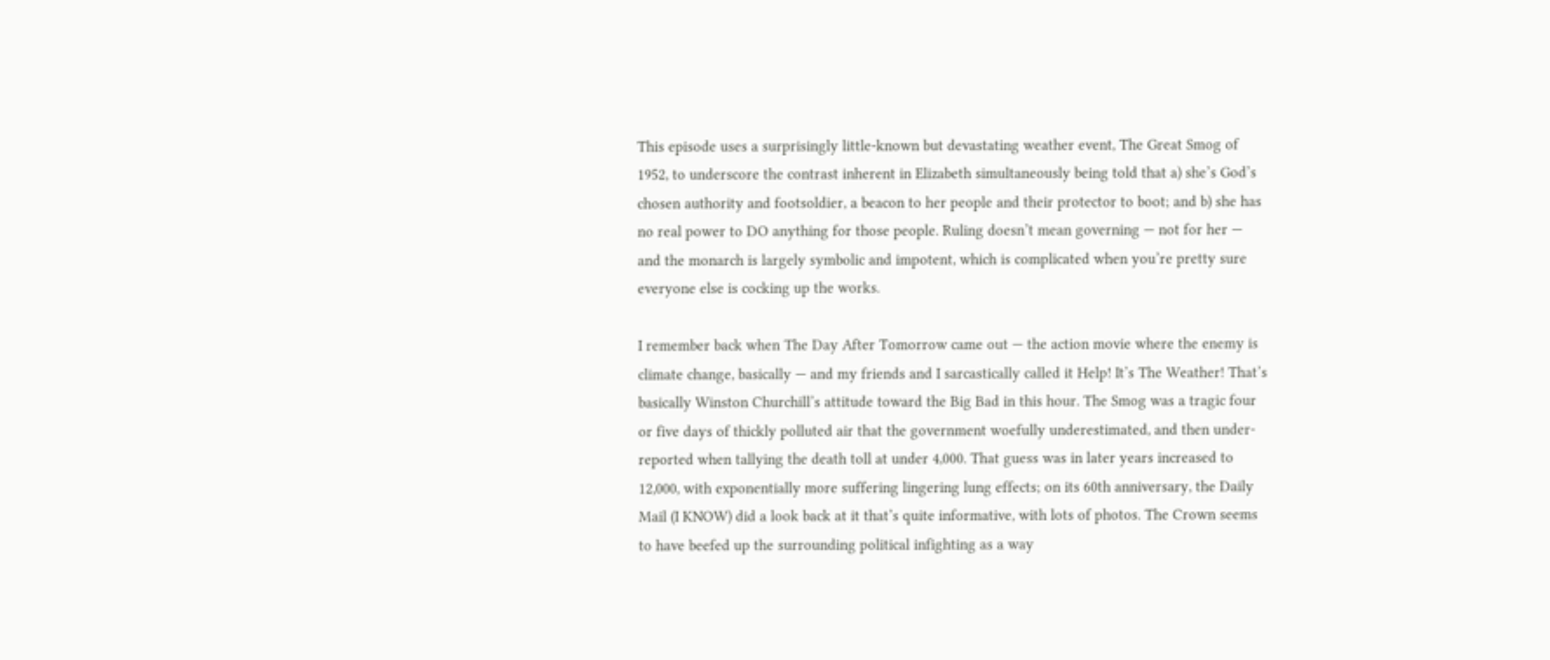This episode uses a surprisingly little-known but devastating weather event, The Great Smog of 1952, to underscore the contrast inherent in Elizabeth simultaneously being told that a) she’s God’s chosen authority and footsoldier, a beacon to her people and their protector to boot; and b) she has no real power to DO anything for those people. Ruling doesn’t mean governing — not for her — and the monarch is largely symbolic and impotent, which is complicated when you’re pretty sure everyone else is cocking up the works.

I remember back when The Day After Tomorrow came out — the action movie where the enemy is climate change, basically — and my friends and I sarcastically called it Help! It’s The Weather! That’s basically Winston Churchill’s attitude toward the Big Bad in this hour. The Smog was a tragic four or five days of thickly polluted air that the government woefully underestimated, and then under-reported when tallying the death toll at under 4,000. That guess was in later years increased to 12,000, with exponentially more suffering lingering lung effects; on its 60th anniversary, the Daily Mail (I KNOW) did a look back at it that’s quite informative, with lots of photos. The Crown seems to have beefed up the surrounding political infighting as a way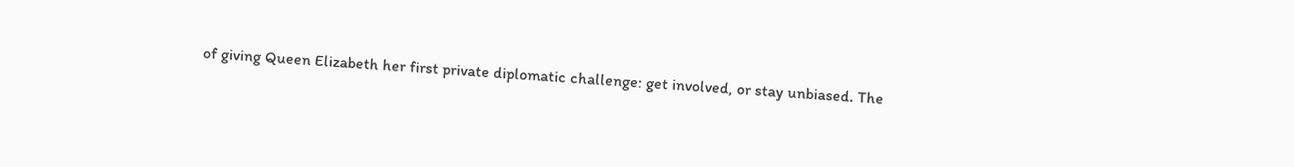of giving Queen Elizabeth her first private diplomatic challenge: get involved, or stay unbiased. The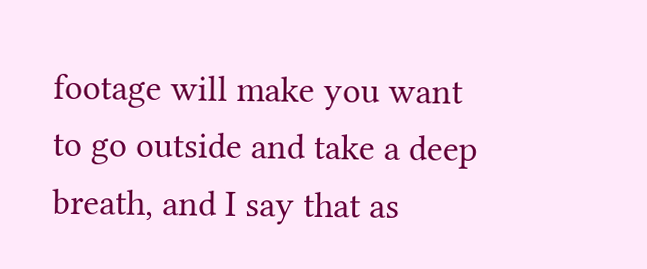footage will make you want to go outside and take a deep breath, and I say that as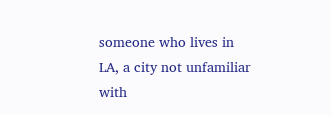someone who lives in LA, a city not unfamiliar with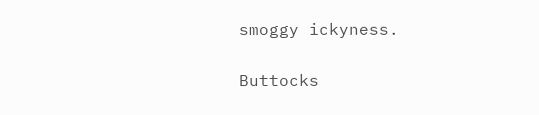smoggy ickyness.

Buttocks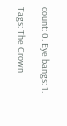count: 0. Eye bangs: 1.

Tags: The Crown